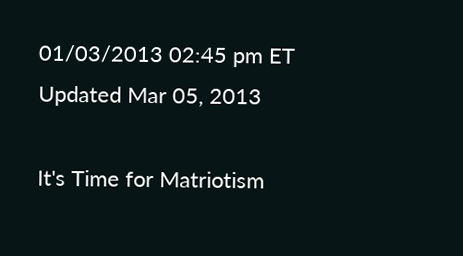01/03/2013 02:45 pm ET Updated Mar 05, 2013

It's Time for Matriotism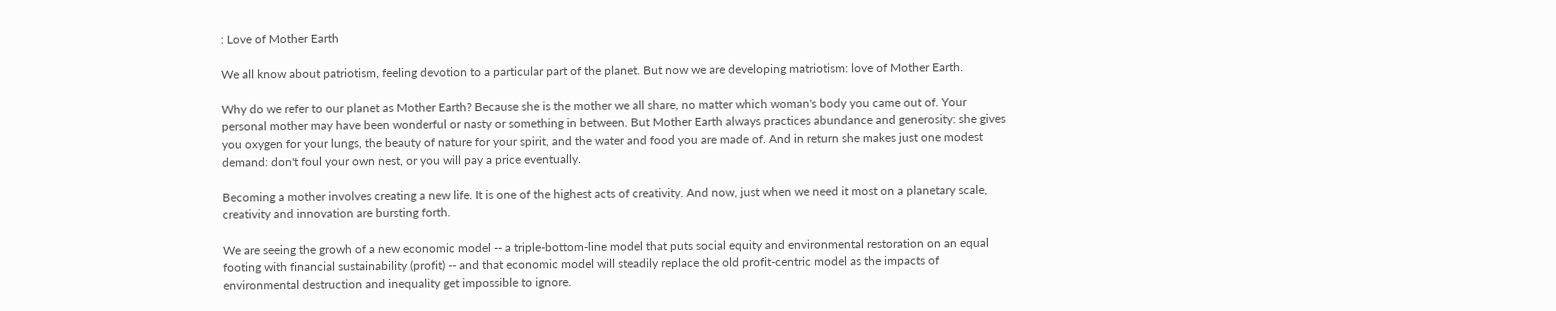: Love of Mother Earth

We all know about patriotism, feeling devotion to a particular part of the planet. But now we are developing matriotism: love of Mother Earth.

Why do we refer to our planet as Mother Earth? Because she is the mother we all share, no matter which woman's body you came out of. Your personal mother may have been wonderful or nasty or something in between. But Mother Earth always practices abundance and generosity: she gives you oxygen for your lungs, the beauty of nature for your spirit, and the water and food you are made of. And in return she makes just one modest demand: don't foul your own nest, or you will pay a price eventually.

Becoming a mother involves creating a new life. It is one of the highest acts of creativity. And now, just when we need it most on a planetary scale, creativity and innovation are bursting forth.

We are seeing the growh of a new economic model -- a triple-bottom-line model that puts social equity and environmental restoration on an equal footing with financial sustainability (profit) -- and that economic model will steadily replace the old profit-centric model as the impacts of environmental destruction and inequality get impossible to ignore.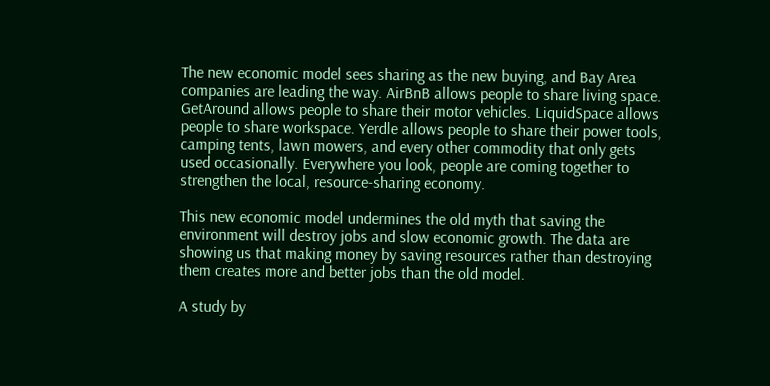The new economic model sees sharing as the new buying, and Bay Area companies are leading the way. AirBnB allows people to share living space. GetAround allows people to share their motor vehicles. LiquidSpace allows people to share workspace. Yerdle allows people to share their power tools, camping tents, lawn mowers, and every other commodity that only gets used occasionally. Everywhere you look, people are coming together to strengthen the local, resource-sharing economy.

This new economic model undermines the old myth that saving the environment will destroy jobs and slow economic growth. The data are showing us that making money by saving resources rather than destroying them creates more and better jobs than the old model.

A study by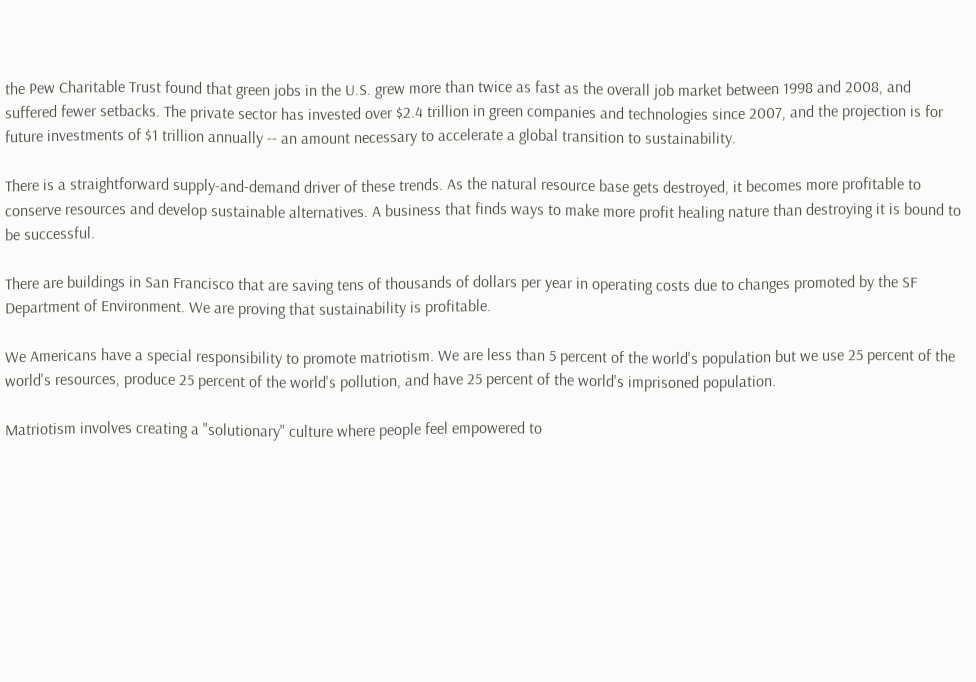the Pew Charitable Trust found that green jobs in the U.S. grew more than twice as fast as the overall job market between 1998 and 2008, and suffered fewer setbacks. The private sector has invested over $2.4 trillion in green companies and technologies since 2007, and the projection is for future investments of $1 trillion annually -- an amount necessary to accelerate a global transition to sustainability.

There is a straightforward supply-and-demand driver of these trends. As the natural resource base gets destroyed, it becomes more profitable to conserve resources and develop sustainable alternatives. A business that finds ways to make more profit healing nature than destroying it is bound to be successful.

There are buildings in San Francisco that are saving tens of thousands of dollars per year in operating costs due to changes promoted by the SF Department of Environment. We are proving that sustainability is profitable.

We Americans have a special responsibility to promote matriotism. We are less than 5 percent of the world's population but we use 25 percent of the world's resources, produce 25 percent of the world's pollution, and have 25 percent of the world's imprisoned population.

Matriotism involves creating a "solutionary" culture where people feel empowered to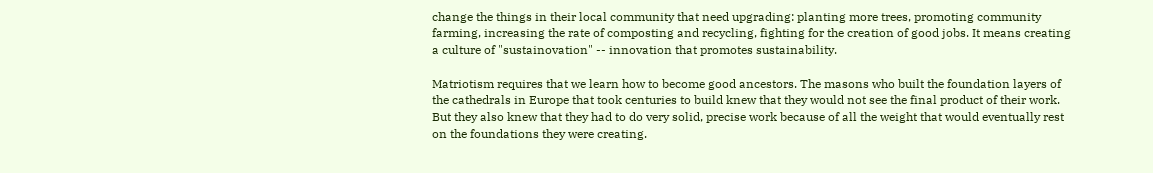change the things in their local community that need upgrading: planting more trees, promoting community farming, increasing the rate of composting and recycling, fighting for the creation of good jobs. It means creating a culture of "sustainovation" -- innovation that promotes sustainability.

Matriotism requires that we learn how to become good ancestors. The masons who built the foundation layers of the cathedrals in Europe that took centuries to build knew that they would not see the final product of their work. But they also knew that they had to do very solid, precise work because of all the weight that would eventually rest on the foundations they were creating.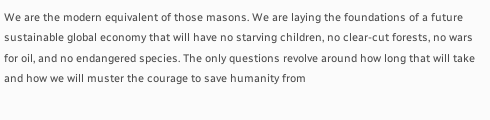We are the modern equivalent of those masons. We are laying the foundations of a future sustainable global economy that will have no starving children, no clear-cut forests, no wars for oil, and no endangered species. The only questions revolve around how long that will take and how we will muster the courage to save humanity from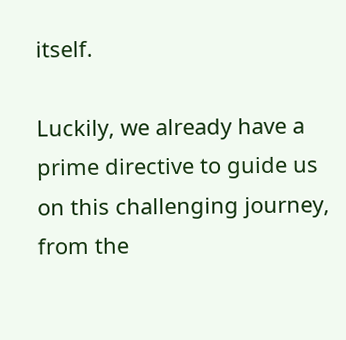itself.

Luckily, we already have a prime directive to guide us on this challenging journey, from the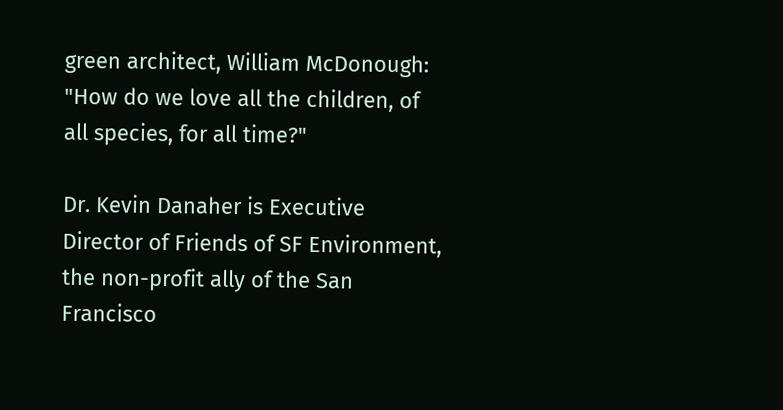green architect, William McDonough: "How do we love all the children, of all species, for all time?"

Dr. Kevin Danaher is Executive Director of Friends of SF Environment, the non-profit ally of the San Francisco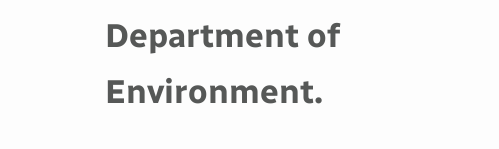Department of Environment.